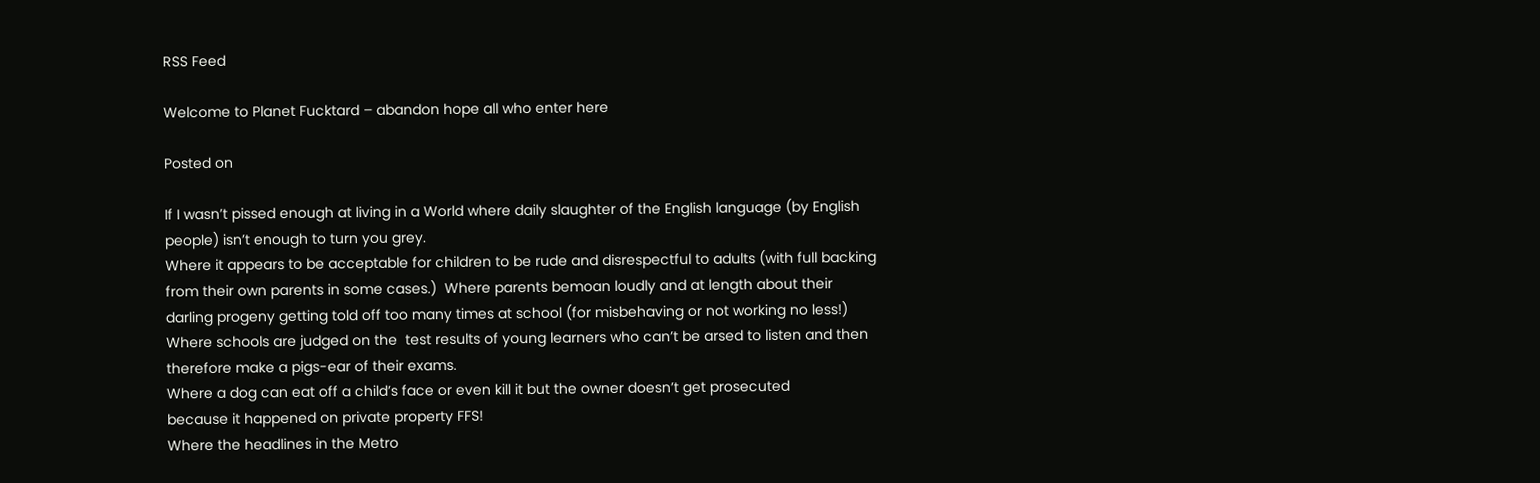RSS Feed

Welcome to Planet Fucktard – abandon hope all who enter here

Posted on

If I wasn’t pissed enough at living in a World where daily slaughter of the English language (by English people) isn’t enough to turn you grey.
Where it appears to be acceptable for children to be rude and disrespectful to adults (with full backing from their own parents in some cases.)  Where parents bemoan loudly and at length about their darling progeny getting told off too many times at school (for misbehaving or not working no less!)  Where schools are judged on the  test results of young learners who can’t be arsed to listen and then therefore make a pigs-ear of their exams.
Where a dog can eat off a child’s face or even kill it but the owner doesn’t get prosecuted
because it happened on private property FFS!
Where the headlines in the Metro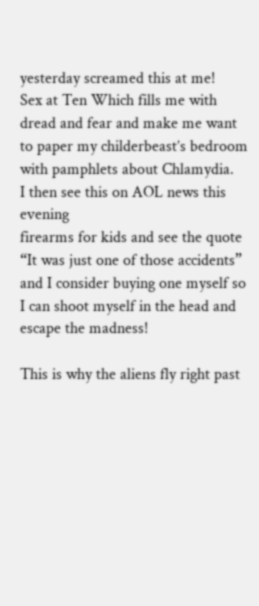yesterday screamed this at me!
Sex at Ten Which fills me with dread and fear and make me want to paper my childerbeast’s bedroom with pamphlets about Chlamydia.
I then see this on AOL news this evening
firearms for kids and see the quote “It was just one of those accidents” and I consider buying one myself so I can shoot myself in the head and escape the madness!

This is why the aliens fly right past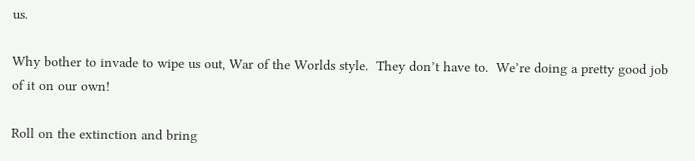us.

Why bother to invade to wipe us out, War of the Worlds style.  They don’t have to.  We’re doing a pretty good job of it on our own!

Roll on the extinction and bring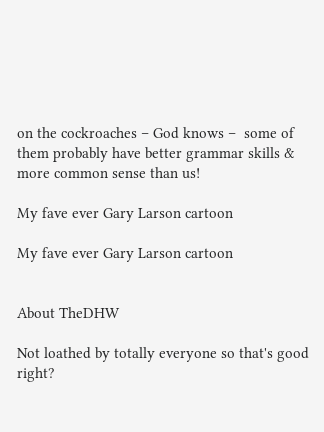on the cockroaches – God knows –  some of them probably have better grammar skills & more common sense than us!

My fave ever Gary Larson cartoon

My fave ever Gary Larson cartoon


About TheDHW

Not loathed by totally everyone so that's good right?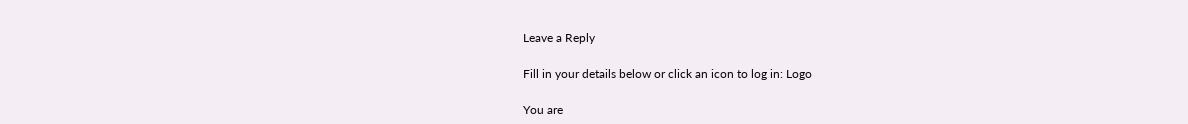Leave a Reply

Fill in your details below or click an icon to log in: Logo

You are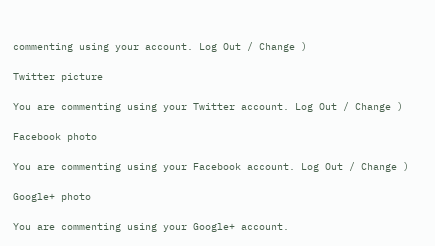commenting using your account. Log Out / Change )

Twitter picture

You are commenting using your Twitter account. Log Out / Change )

Facebook photo

You are commenting using your Facebook account. Log Out / Change )

Google+ photo

You are commenting using your Google+ account.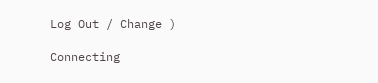Log Out / Change )

Connecting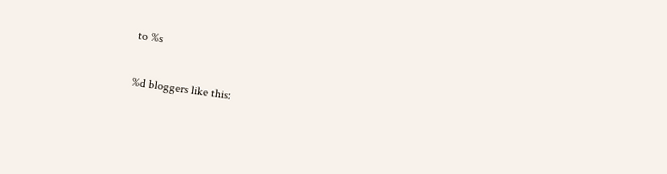to %s

%d bloggers like this: